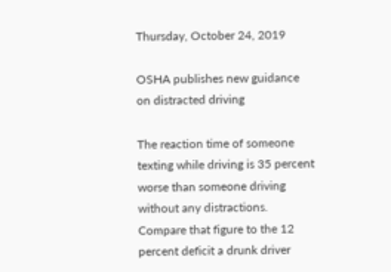Thursday, October 24, 2019

OSHA publishes new guidance on distracted driving

The reaction time of someone texting while driving is 35 percent worse than someone driving without any distractions. Compare that figure to the 12 percent deficit a drunk driver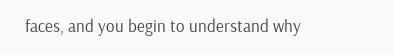faces, and you begin to understand why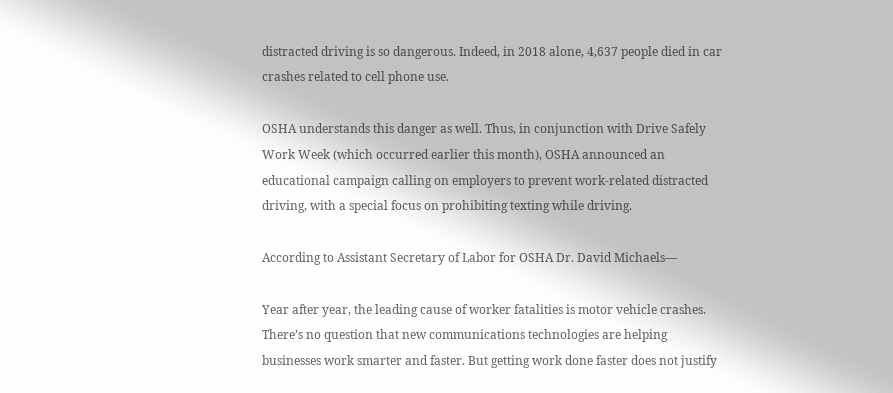distracted driving is so dangerous. Indeed, in 2018 alone, 4,637 people died in car crashes related to cell phone use.

OSHA understands this danger as well. Thus, in conjunction with Drive Safely Work Week (which occurred earlier this month), OSHA announced an educational campaign calling on employers to prevent work-related distracted driving, with a special focus on prohibiting texting while driving.

According to Assistant Secretary of Labor for OSHA Dr. David Michaels—

Year after year, the leading cause of worker fatalities is motor vehicle crashes. There’s no question that new communications technologies are helping businesses work smarter and faster. But getting work done faster does not justify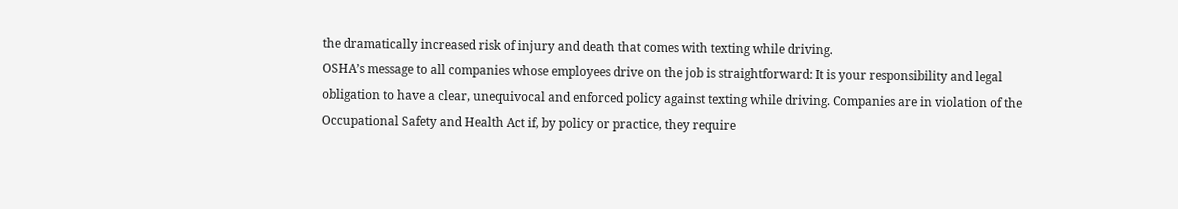the dramatically increased risk of injury and death that comes with texting while driving.
OSHA’s message to all companies whose employees drive on the job is straightforward: It is your responsibility and legal obligation to have a clear, unequivocal and enforced policy against texting while driving. Companies are in violation of the Occupational Safety and Health Act if, by policy or practice, they require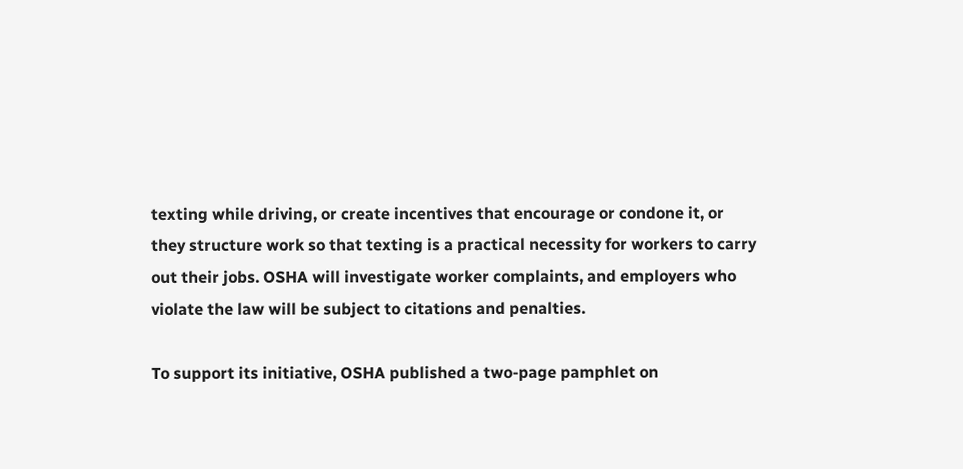texting while driving, or create incentives that encourage or condone it, or they structure work so that texting is a practical necessity for workers to carry out their jobs. OSHA will investigate worker complaints, and employers who violate the law will be subject to citations and penalties.

To support its initiative, OSHA published a two-page pamphlet on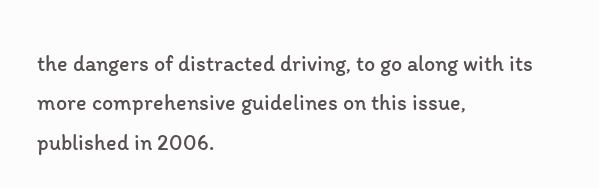the dangers of distracted driving, to go along with its more comprehensive guidelines on this issue, published in 2006.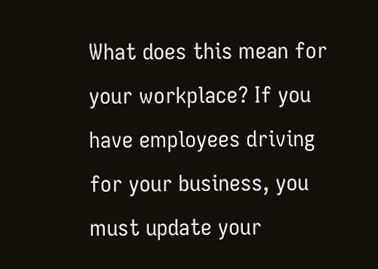What does this mean for your workplace? If you have employees driving for your business, you must update your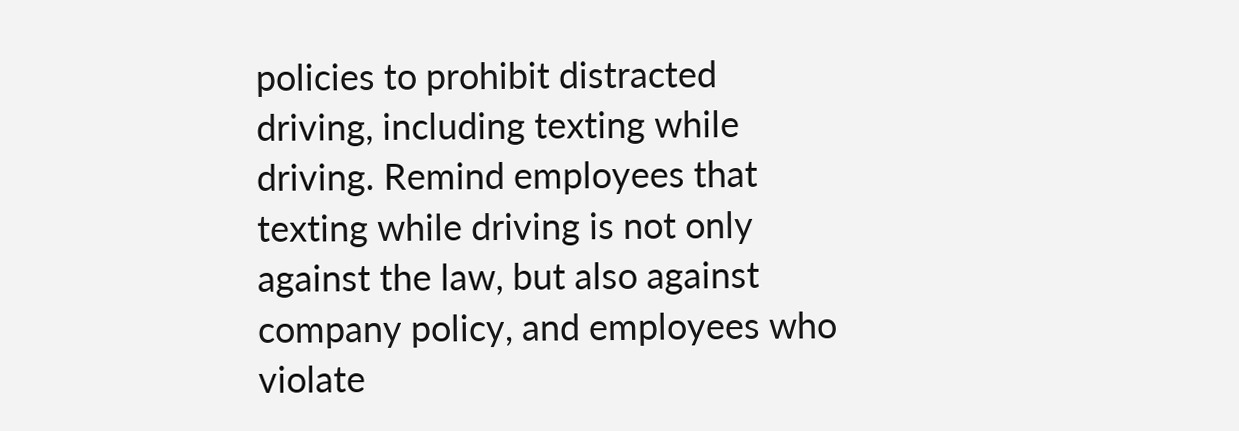policies to prohibit distracted driving, including texting while driving. Remind employees that texting while driving is not only against the law, but also against company policy, and employees who violate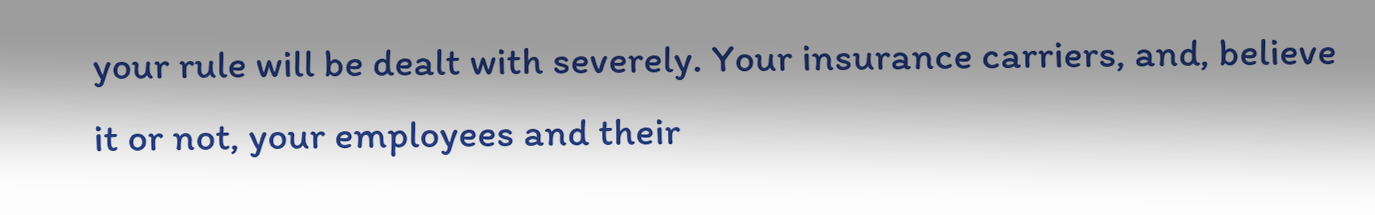your rule will be dealt with severely. Your insurance carriers, and, believe it or not, your employees and their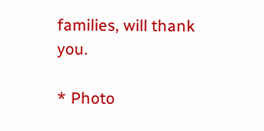families, will thank you.

* Photo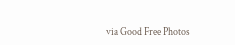via Good Free Photos